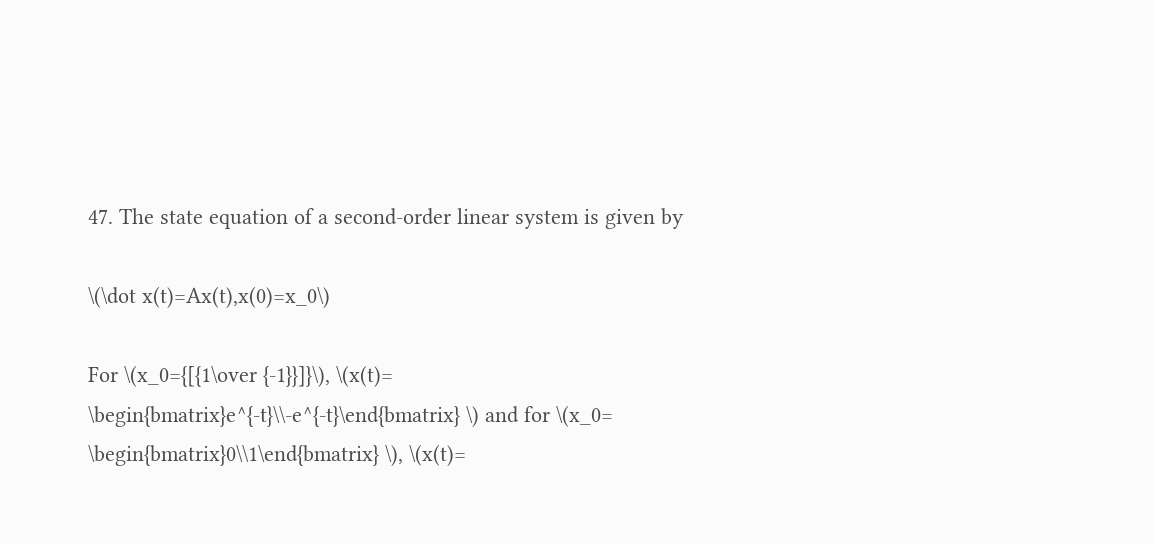47. The state equation of a second-order linear system is given by

\(\dot x(t)=Ax(t),x(0)=x_0\)

For \(x_0={[{1\over {-1}}]}\), \(x(t)= \begin{bmatrix}e^{-t}\\-e^{-t}\end{bmatrix} \) and for \(x_0= \begin{bmatrix}0\\1\end{bmatrix} \), \(x(t)=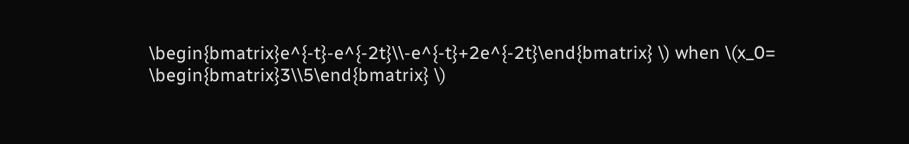\begin{bmatrix}e^{-t}-e^{-2t}\\-e^{-t}+2e^{-2t}\end{bmatrix} \) when \(x_0= \begin{bmatrix}3\\5\end{bmatrix} \)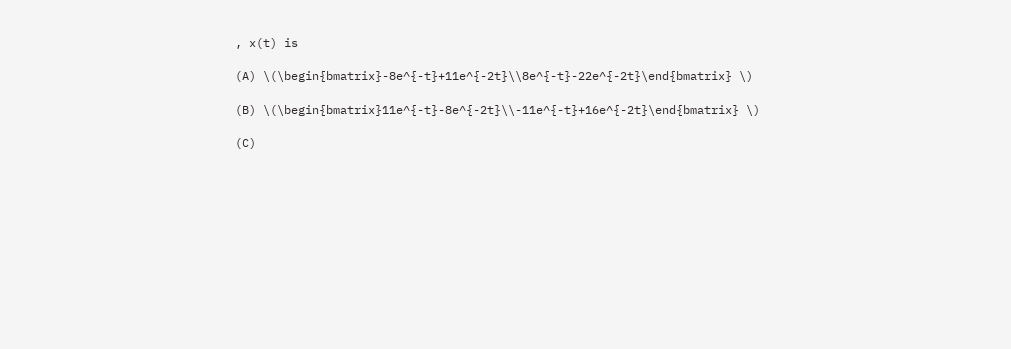, x(t) is

(A) \(\begin{bmatrix}-8e^{-t}+11e^{-2t}\\8e^{-t}-22e^{-2t}\end{bmatrix} \)

(B) \(\begin{bmatrix}11e^{-t}-8e^{-2t}\\-11e^{-t}+16e^{-2t}\end{bmatrix} \)

(C)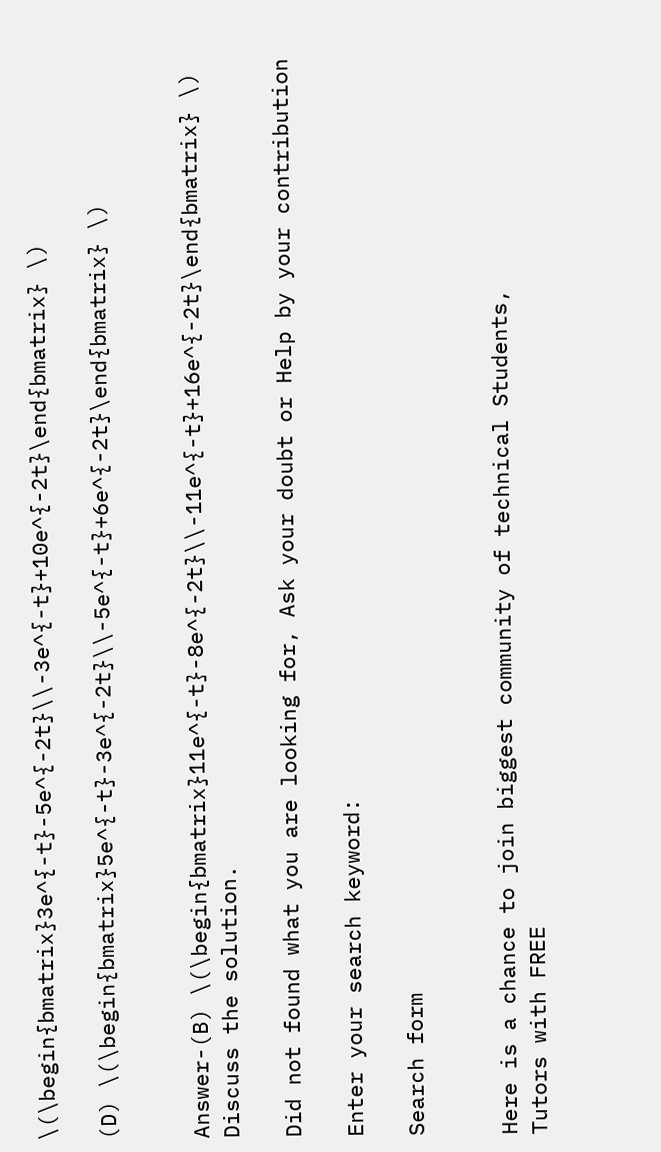\(\begin{bmatrix}3e^{-t}-5e^{-2t}\\-3e^{-t}+10e^{-2t}\end{bmatrix} \)

(D) \(\begin{bmatrix}5e^{-t}-3e^{-2t}\\-5e^{-t}+6e^{-2t}\end{bmatrix} \)


Answer-(B) \(\begin{bmatrix}11e^{-t}-8e^{-2t}\\-11e^{-t}+16e^{-2t}\end{bmatrix} \)
Discuss the solution.

Did not found what you are looking for, Ask your doubt or Help by your contribution

Enter your search keyword:

Search form


Here is a chance to join biggest community of technical Students,
Tutors with FREE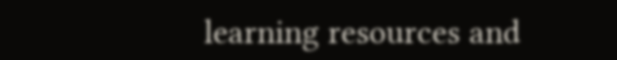learning resources and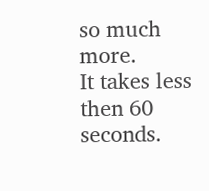so much more.
It takes less then 60 seconds.